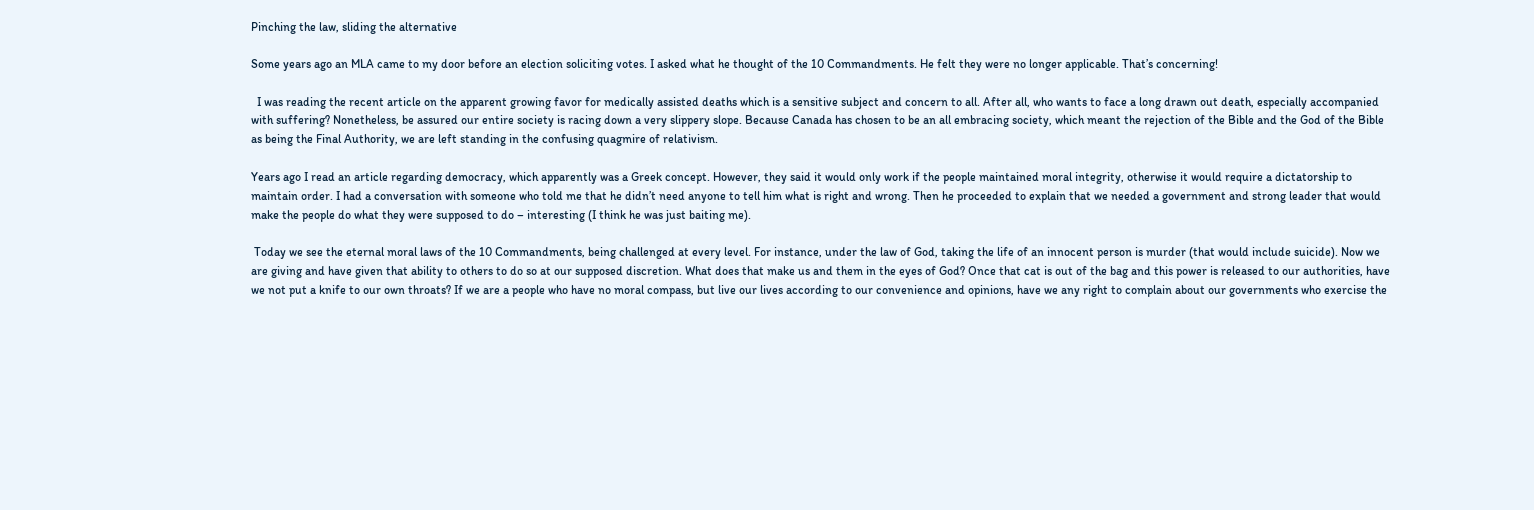Pinching the law, sliding the alternative

Some years ago an MLA came to my door before an election soliciting votes. I asked what he thought of the 10 Commandments. He felt they were no longer applicable. That’s concerning!

  I was reading the recent article on the apparent growing favor for medically assisted deaths which is a sensitive subject and concern to all. After all, who wants to face a long drawn out death, especially accompanied with suffering? Nonetheless, be assured our entire society is racing down a very slippery slope. Because Canada has chosen to be an all embracing society, which meant the rejection of the Bible and the God of the Bible as being the Final Authority, we are left standing in the confusing quagmire of relativism.

Years ago I read an article regarding democracy, which apparently was a Greek concept. However, they said it would only work if the people maintained moral integrity, otherwise it would require a dictatorship to maintain order. I had a conversation with someone who told me that he didn’t need anyone to tell him what is right and wrong. Then he proceeded to explain that we needed a government and strong leader that would make the people do what they were supposed to do – interesting (I think he was just baiting me).

 Today we see the eternal moral laws of the 10 Commandments, being challenged at every level. For instance, under the law of God, taking the life of an innocent person is murder (that would include suicide). Now we are giving and have given that ability to others to do so at our supposed discretion. What does that make us and them in the eyes of God? Once that cat is out of the bag and this power is released to our authorities, have we not put a knife to our own throats? If we are a people who have no moral compass, but live our lives according to our convenience and opinions, have we any right to complain about our governments who exercise the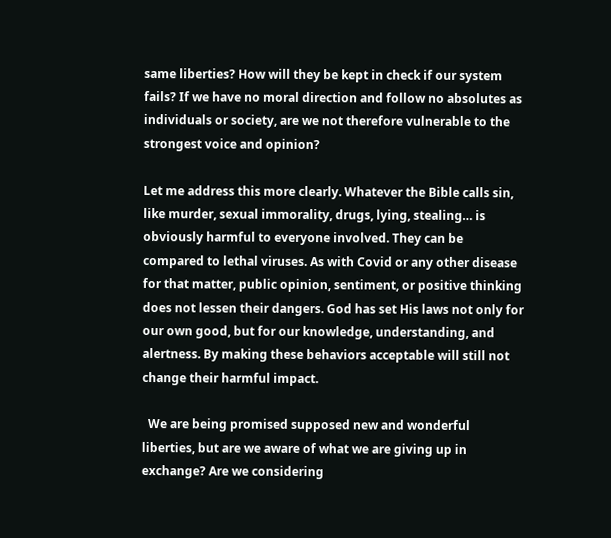same liberties? How will they be kept in check if our system fails? If we have no moral direction and follow no absolutes as individuals or society, are we not therefore vulnerable to the strongest voice and opinion?

Let me address this more clearly. Whatever the Bible calls sin, like murder, sexual immorality, drugs, lying, stealing… is obviously harmful to everyone involved. They can be compared to lethal viruses. As with Covid or any other disease for that matter, public opinion, sentiment, or positive thinking does not lessen their dangers. God has set His laws not only for our own good, but for our knowledge, understanding, and alertness. By making these behaviors acceptable will still not change their harmful impact.

  We are being promised supposed new and wonderful liberties, but are we aware of what we are giving up in exchange? Are we considering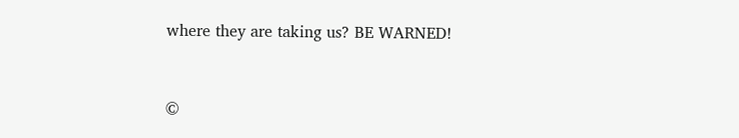where they are taking us? BE WARNED!


©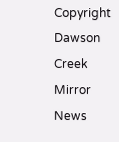Copyright Dawson Creek Mirror News